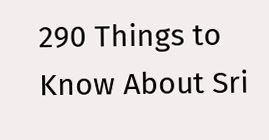290 Things to Know About Sri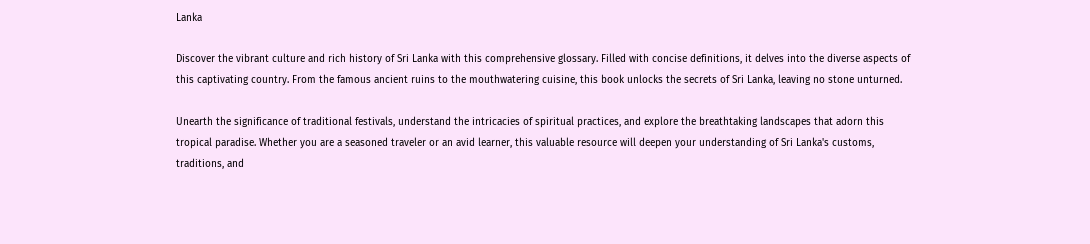Lanka

Discover the vibrant culture and rich history of Sri Lanka with this comprehensive glossary. Filled with concise definitions, it delves into the diverse aspects of this captivating country. From the famous ancient ruins to the mouthwatering cuisine, this book unlocks the secrets of Sri Lanka, leaving no stone unturned.

Unearth the significance of traditional festivals, understand the intricacies of spiritual practices, and explore the breathtaking landscapes that adorn this tropical paradise. Whether you are a seasoned traveler or an avid learner, this valuable resource will deepen your understanding of Sri Lanka's customs, traditions, and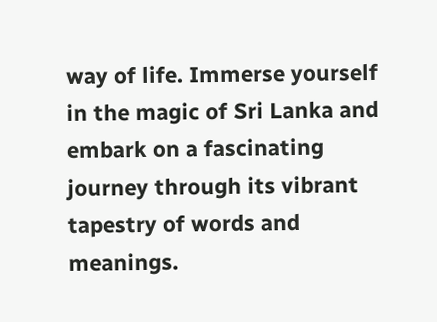way of life. Immerse yourself in the magic of Sri Lanka and embark on a fascinating journey through its vibrant tapestry of words and meanings.